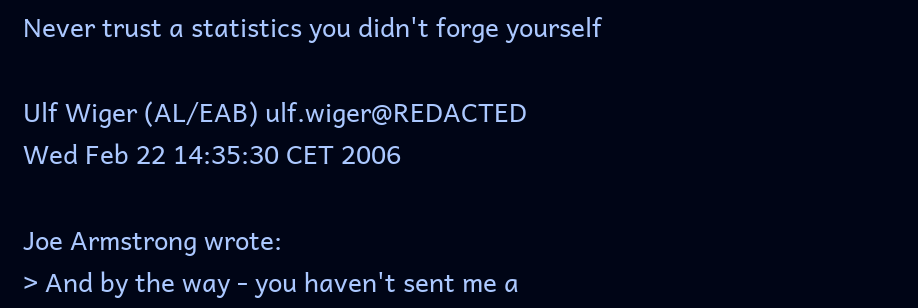Never trust a statistics you didn't forge yourself

Ulf Wiger (AL/EAB) ulf.wiger@REDACTED
Wed Feb 22 14:35:30 CET 2006

Joe Armstrong wrote:
> And by the way - you haven't sent me a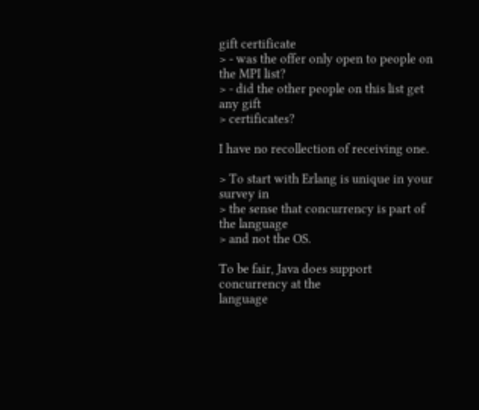gift certificate
> - was the offer only open to people on the MPI list?
> - did the other people on this list get any gift
> certificates?

I have no recollection of receiving one.

> To start with Erlang is unique in your survey in
> the sense that concurrency is part of the language
> and not the OS.

To be fair, Java does support concurrency at the
language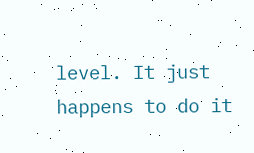level. It just happens to do it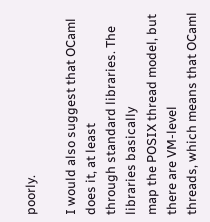poorly.

I would also suggest that OCaml does it, at least
through standard libraries. The libraries basically
map the POSIX thread model, but there are VM-level
threads, which means that OCaml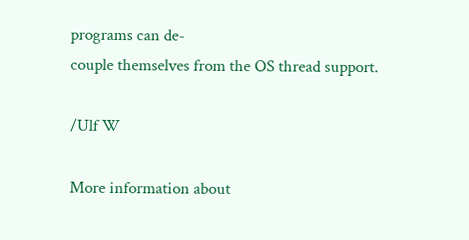programs can de-
couple themselves from the OS thread support.

/Ulf W

More information about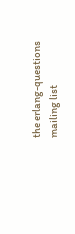the erlang-questions mailing list